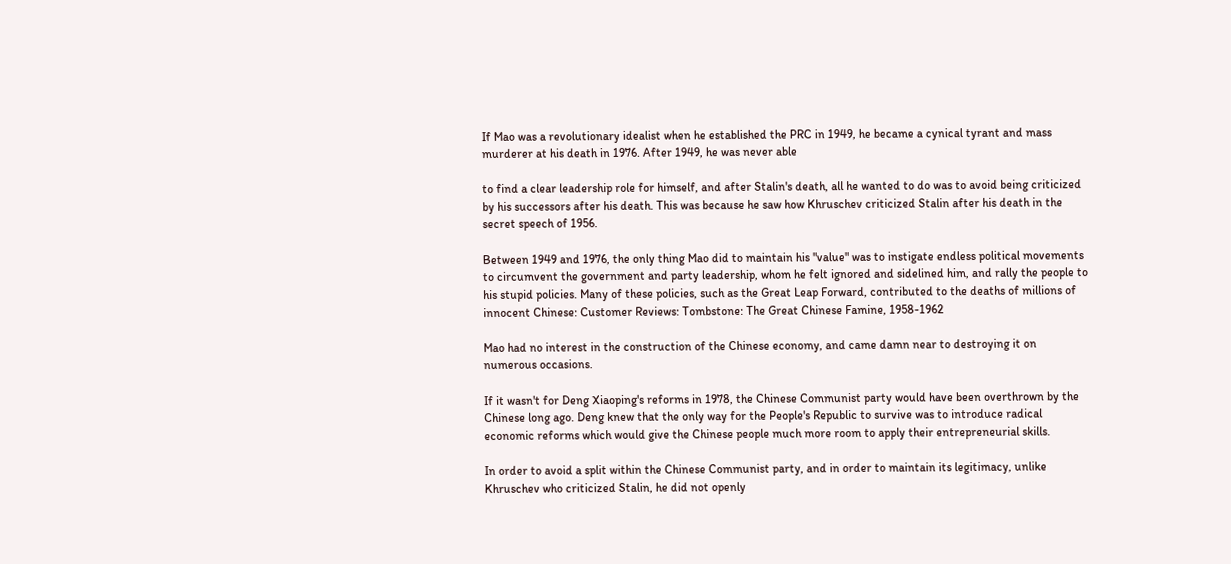If Mao was a revolutionary idealist when he established the PRC in 1949, he became a cynical tyrant and mass murderer at his death in 1976. After 1949, he was never able

to find a clear leadership role for himself, and after Stalin's death, all he wanted to do was to avoid being criticized by his successors after his death. This was because he saw how Khruschev criticized Stalin after his death in the secret speech of 1956.

Between 1949 and 1976, the only thing Mao did to maintain his "value" was to instigate endless political movements to circumvent the government and party leadership, whom he felt ignored and sidelined him, and rally the people to his stupid policies. Many of these policies, such as the Great Leap Forward, contributed to the deaths of millions of innocent Chinese: Customer Reviews: Tombstone: The Great Chinese Famine, 1958-1962

Mao had no interest in the construction of the Chinese economy, and came damn near to destroying it on numerous occasions.

If it wasn't for Deng Xiaoping's reforms in 1978, the Chinese Communist party would have been overthrown by the Chinese long ago. Deng knew that the only way for the People's Republic to survive was to introduce radical economic reforms which would give the Chinese people much more room to apply their entrepreneurial skills.

In order to avoid a split within the Chinese Communist party, and in order to maintain its legitimacy, unlike Khruschev who criticized Stalin, he did not openly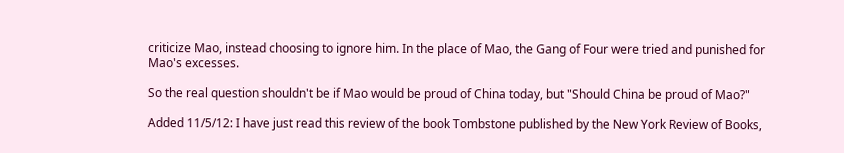criticize Mao, instead choosing to ignore him. In the place of Mao, the Gang of Four were tried and punished for Mao's excesses.

So the real question shouldn't be if Mao would be proud of China today, but "Should China be proud of Mao?"

Added 11/5/12: I have just read this review of the book Tombstone published by the New York Review of Books,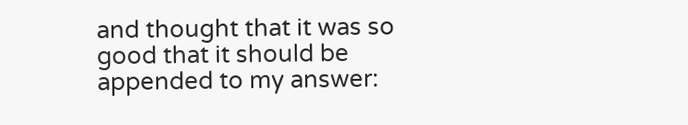and thought that it was so good that it should be appended to my answer: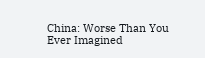China: Worse Than You Ever Imagined